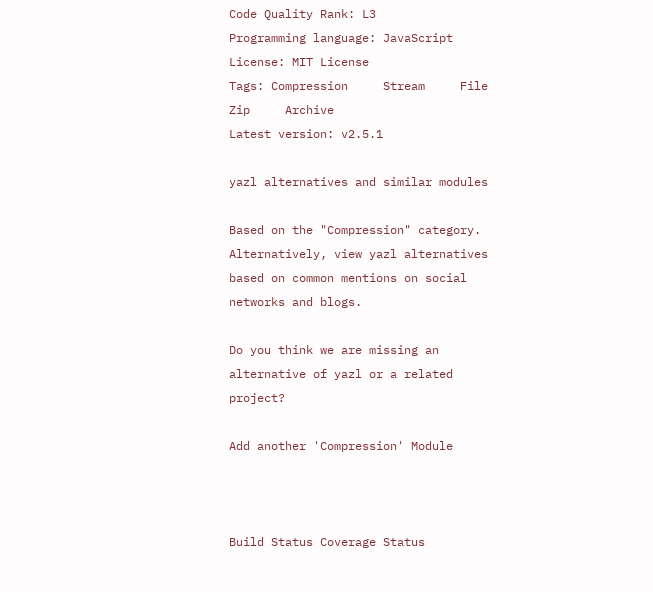Code Quality Rank: L3
Programming language: JavaScript
License: MIT License
Tags: Compression     Stream     File     Zip     Archive
Latest version: v2.5.1

yazl alternatives and similar modules

Based on the "Compression" category.
Alternatively, view yazl alternatives based on common mentions on social networks and blogs.

Do you think we are missing an alternative of yazl or a related project?

Add another 'Compression' Module



Build Status Coverage Status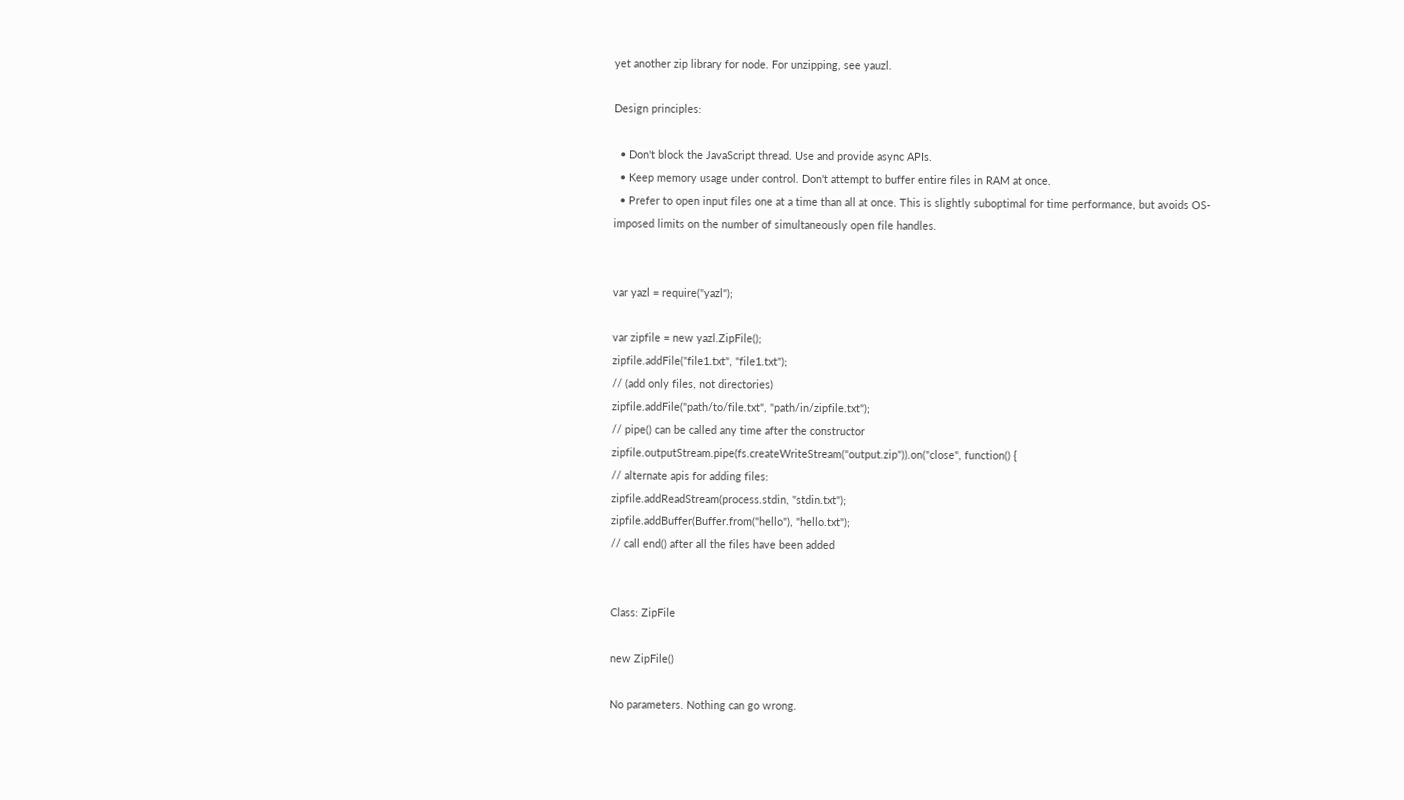yet another zip library for node. For unzipping, see yauzl.

Design principles:

  • Don't block the JavaScript thread. Use and provide async APIs.
  • Keep memory usage under control. Don't attempt to buffer entire files in RAM at once.
  • Prefer to open input files one at a time than all at once. This is slightly suboptimal for time performance, but avoids OS-imposed limits on the number of simultaneously open file handles.


var yazl = require("yazl");

var zipfile = new yazl.ZipFile();
zipfile.addFile("file1.txt", "file1.txt");
// (add only files, not directories)
zipfile.addFile("path/to/file.txt", "path/in/zipfile.txt");
// pipe() can be called any time after the constructor
zipfile.outputStream.pipe(fs.createWriteStream("output.zip")).on("close", function() {
// alternate apis for adding files:
zipfile.addReadStream(process.stdin, "stdin.txt");
zipfile.addBuffer(Buffer.from("hello"), "hello.txt");
// call end() after all the files have been added


Class: ZipFile

new ZipFile()

No parameters. Nothing can go wrong.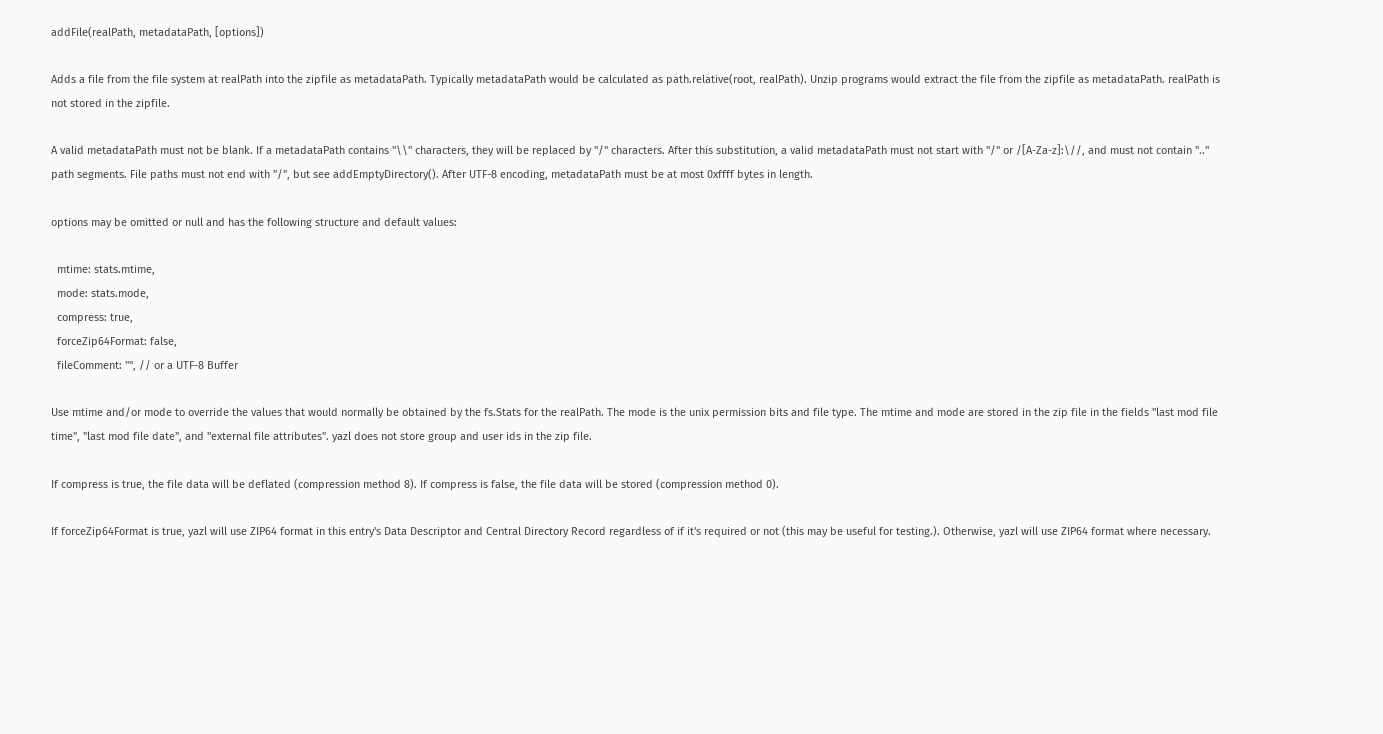addFile(realPath, metadataPath, [options])

Adds a file from the file system at realPath into the zipfile as metadataPath. Typically metadataPath would be calculated as path.relative(root, realPath). Unzip programs would extract the file from the zipfile as metadataPath. realPath is not stored in the zipfile.

A valid metadataPath must not be blank. If a metadataPath contains "\\" characters, they will be replaced by "/" characters. After this substitution, a valid metadataPath must not start with "/" or /[A-Za-z]:\//, and must not contain ".." path segments. File paths must not end with "/", but see addEmptyDirectory(). After UTF-8 encoding, metadataPath must be at most 0xffff bytes in length.

options may be omitted or null and has the following structure and default values:

  mtime: stats.mtime,
  mode: stats.mode,
  compress: true,
  forceZip64Format: false,
  fileComment: "", // or a UTF-8 Buffer

Use mtime and/or mode to override the values that would normally be obtained by the fs.Stats for the realPath. The mode is the unix permission bits and file type. The mtime and mode are stored in the zip file in the fields "last mod file time", "last mod file date", and "external file attributes". yazl does not store group and user ids in the zip file.

If compress is true, the file data will be deflated (compression method 8). If compress is false, the file data will be stored (compression method 0).

If forceZip64Format is true, yazl will use ZIP64 format in this entry's Data Descriptor and Central Directory Record regardless of if it's required or not (this may be useful for testing.). Otherwise, yazl will use ZIP64 format where necessary.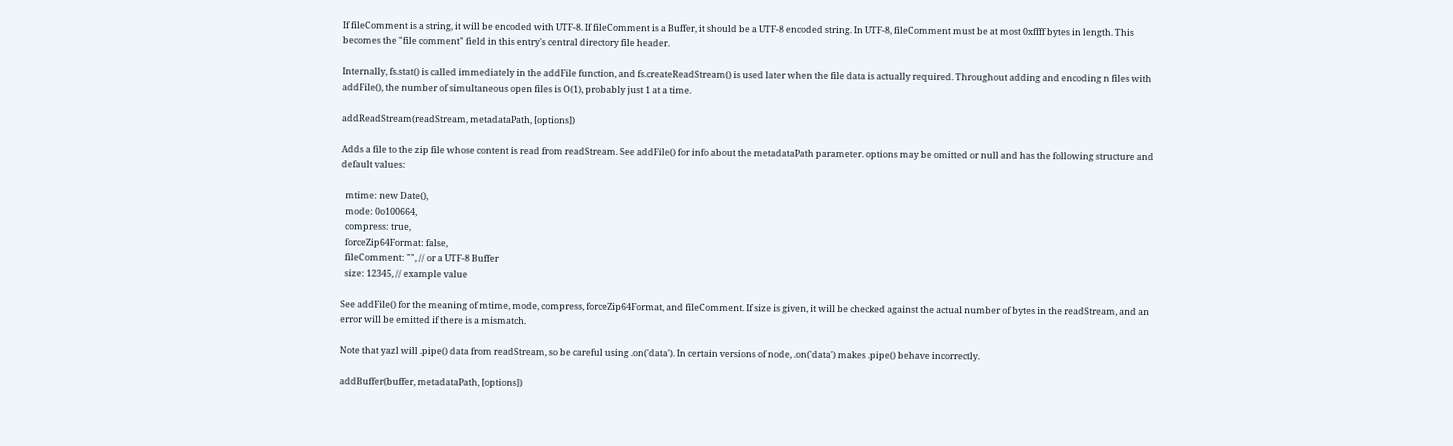If fileComment is a string, it will be encoded with UTF-8. If fileComment is a Buffer, it should be a UTF-8 encoded string. In UTF-8, fileComment must be at most 0xffff bytes in length. This becomes the "file comment" field in this entry's central directory file header.

Internally, fs.stat() is called immediately in the addFile function, and fs.createReadStream() is used later when the file data is actually required. Throughout adding and encoding n files with addFile(), the number of simultaneous open files is O(1), probably just 1 at a time.

addReadStream(readStream, metadataPath, [options])

Adds a file to the zip file whose content is read from readStream. See addFile() for info about the metadataPath parameter. options may be omitted or null and has the following structure and default values:

  mtime: new Date(),
  mode: 0o100664,
  compress: true,
  forceZip64Format: false,
  fileComment: "", // or a UTF-8 Buffer
  size: 12345, // example value

See addFile() for the meaning of mtime, mode, compress, forceZip64Format, and fileComment. If size is given, it will be checked against the actual number of bytes in the readStream, and an error will be emitted if there is a mismatch.

Note that yazl will .pipe() data from readStream, so be careful using .on('data'). In certain versions of node, .on('data') makes .pipe() behave incorrectly.

addBuffer(buffer, metadataPath, [options])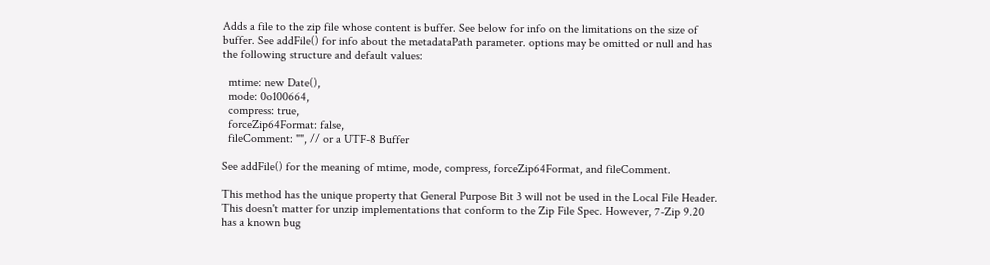Adds a file to the zip file whose content is buffer. See below for info on the limitations on the size of buffer. See addFile() for info about the metadataPath parameter. options may be omitted or null and has the following structure and default values:

  mtime: new Date(),
  mode: 0o100664,
  compress: true,
  forceZip64Format: false,
  fileComment: "", // or a UTF-8 Buffer

See addFile() for the meaning of mtime, mode, compress, forceZip64Format, and fileComment.

This method has the unique property that General Purpose Bit 3 will not be used in the Local File Header. This doesn't matter for unzip implementations that conform to the Zip File Spec. However, 7-Zip 9.20 has a known bug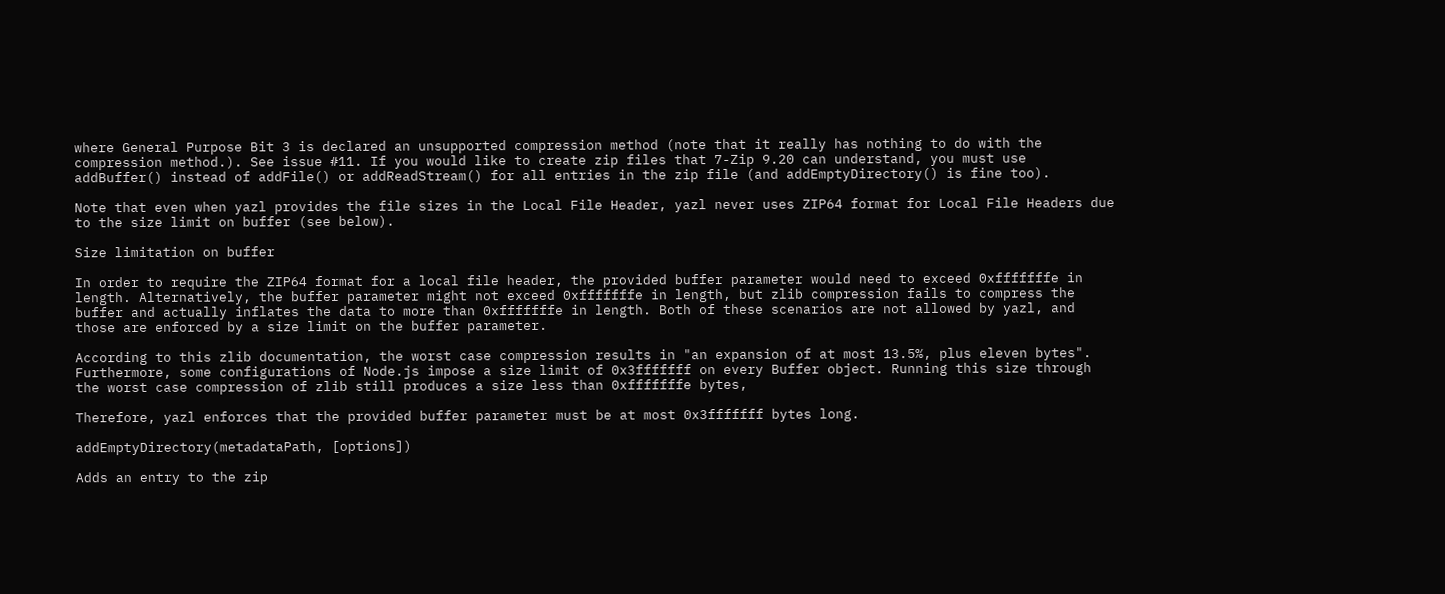where General Purpose Bit 3 is declared an unsupported compression method (note that it really has nothing to do with the compression method.). See issue #11. If you would like to create zip files that 7-Zip 9.20 can understand, you must use addBuffer() instead of addFile() or addReadStream() for all entries in the zip file (and addEmptyDirectory() is fine too).

Note that even when yazl provides the file sizes in the Local File Header, yazl never uses ZIP64 format for Local File Headers due to the size limit on buffer (see below).

Size limitation on buffer

In order to require the ZIP64 format for a local file header, the provided buffer parameter would need to exceed 0xfffffffe in length. Alternatively, the buffer parameter might not exceed 0xfffffffe in length, but zlib compression fails to compress the buffer and actually inflates the data to more than 0xfffffffe in length. Both of these scenarios are not allowed by yazl, and those are enforced by a size limit on the buffer parameter.

According to this zlib documentation, the worst case compression results in "an expansion of at most 13.5%, plus eleven bytes". Furthermore, some configurations of Node.js impose a size limit of 0x3fffffff on every Buffer object. Running this size through the worst case compression of zlib still produces a size less than 0xfffffffe bytes,

Therefore, yazl enforces that the provided buffer parameter must be at most 0x3fffffff bytes long.

addEmptyDirectory(metadataPath, [options])

Adds an entry to the zip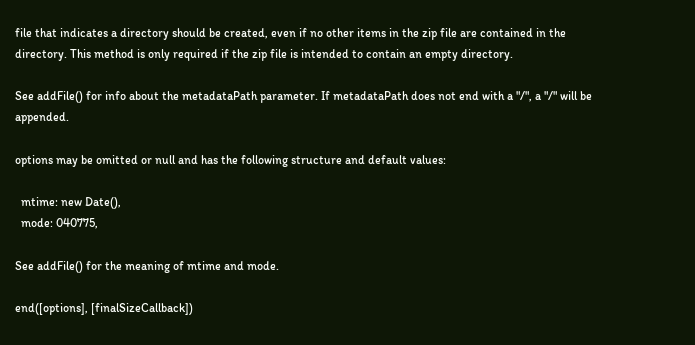file that indicates a directory should be created, even if no other items in the zip file are contained in the directory. This method is only required if the zip file is intended to contain an empty directory.

See addFile() for info about the metadataPath parameter. If metadataPath does not end with a "/", a "/" will be appended.

options may be omitted or null and has the following structure and default values:

  mtime: new Date(),
  mode: 040775,

See addFile() for the meaning of mtime and mode.

end([options], [finalSizeCallback])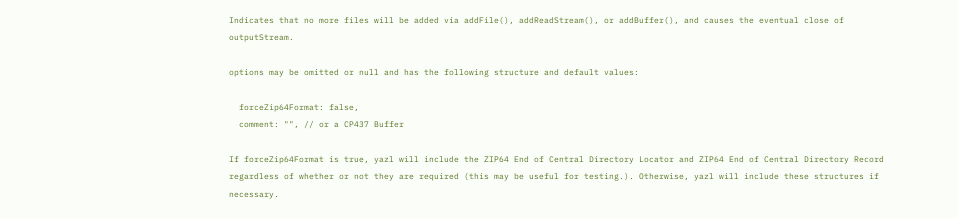Indicates that no more files will be added via addFile(), addReadStream(), or addBuffer(), and causes the eventual close of outputStream.

options may be omitted or null and has the following structure and default values:

  forceZip64Format: false,
  comment: "", // or a CP437 Buffer

If forceZip64Format is true, yazl will include the ZIP64 End of Central Directory Locator and ZIP64 End of Central Directory Record regardless of whether or not they are required (this may be useful for testing.). Otherwise, yazl will include these structures if necessary.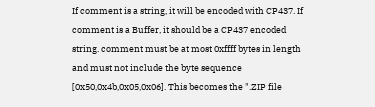If comment is a string, it will be encoded with CP437. If comment is a Buffer, it should be a CP437 encoded string. comment must be at most 0xffff bytes in length and must not include the byte sequence [0x50,0x4b,0x05,0x06]. This becomes the ".ZIP file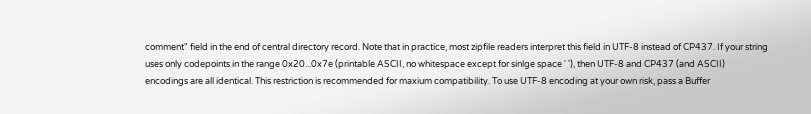comment" field in the end of central directory record. Note that in practice, most zipfile readers interpret this field in UTF-8 instead of CP437. If your string uses only codepoints in the range 0x20...0x7e (printable ASCII, no whitespace except for sinlge space ' '), then UTF-8 and CP437 (and ASCII) encodings are all identical. This restriction is recommended for maxium compatibility. To use UTF-8 encoding at your own risk, pass a Buffer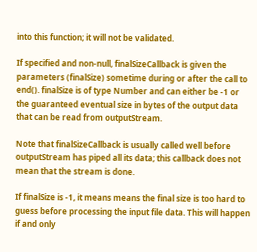into this function; it will not be validated.

If specified and non-null, finalSizeCallback is given the parameters (finalSize) sometime during or after the call to end(). finalSize is of type Number and can either be -1 or the guaranteed eventual size in bytes of the output data that can be read from outputStream.

Note that finalSizeCallback is usually called well before outputStream has piped all its data; this callback does not mean that the stream is done.

If finalSize is -1, it means means the final size is too hard to guess before processing the input file data. This will happen if and only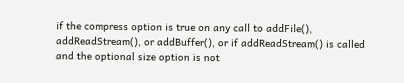if the compress option is true on any call to addFile(), addReadStream(), or addBuffer(), or if addReadStream() is called and the optional size option is not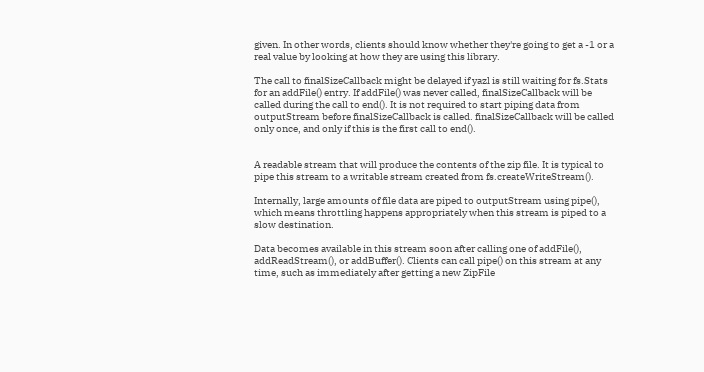given. In other words, clients should know whether they're going to get a -1 or a real value by looking at how they are using this library.

The call to finalSizeCallback might be delayed if yazl is still waiting for fs.Stats for an addFile() entry. If addFile() was never called, finalSizeCallback will be called during the call to end(). It is not required to start piping data from outputStream before finalSizeCallback is called. finalSizeCallback will be called only once, and only if this is the first call to end().


A readable stream that will produce the contents of the zip file. It is typical to pipe this stream to a writable stream created from fs.createWriteStream().

Internally, large amounts of file data are piped to outputStream using pipe(), which means throttling happens appropriately when this stream is piped to a slow destination.

Data becomes available in this stream soon after calling one of addFile(), addReadStream(), or addBuffer(). Clients can call pipe() on this stream at any time, such as immediately after getting a new ZipFile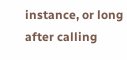instance, or long after calling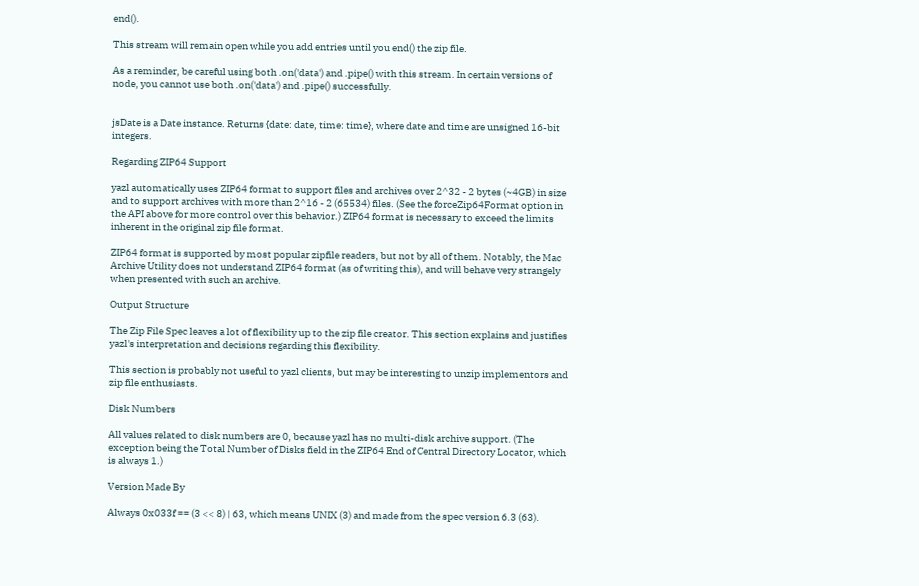end().

This stream will remain open while you add entries until you end() the zip file.

As a reminder, be careful using both .on('data') and .pipe() with this stream. In certain versions of node, you cannot use both .on('data') and .pipe() successfully.


jsDate is a Date instance. Returns {date: date, time: time}, where date and time are unsigned 16-bit integers.

Regarding ZIP64 Support

yazl automatically uses ZIP64 format to support files and archives over 2^32 - 2 bytes (~4GB) in size and to support archives with more than 2^16 - 2 (65534) files. (See the forceZip64Format option in the API above for more control over this behavior.) ZIP64 format is necessary to exceed the limits inherent in the original zip file format.

ZIP64 format is supported by most popular zipfile readers, but not by all of them. Notably, the Mac Archive Utility does not understand ZIP64 format (as of writing this), and will behave very strangely when presented with such an archive.

Output Structure

The Zip File Spec leaves a lot of flexibility up to the zip file creator. This section explains and justifies yazl's interpretation and decisions regarding this flexibility.

This section is probably not useful to yazl clients, but may be interesting to unzip implementors and zip file enthusiasts.

Disk Numbers

All values related to disk numbers are 0, because yazl has no multi-disk archive support. (The exception being the Total Number of Disks field in the ZIP64 End of Central Directory Locator, which is always 1.)

Version Made By

Always 0x033f == (3 << 8) | 63, which means UNIX (3) and made from the spec version 6.3 (63).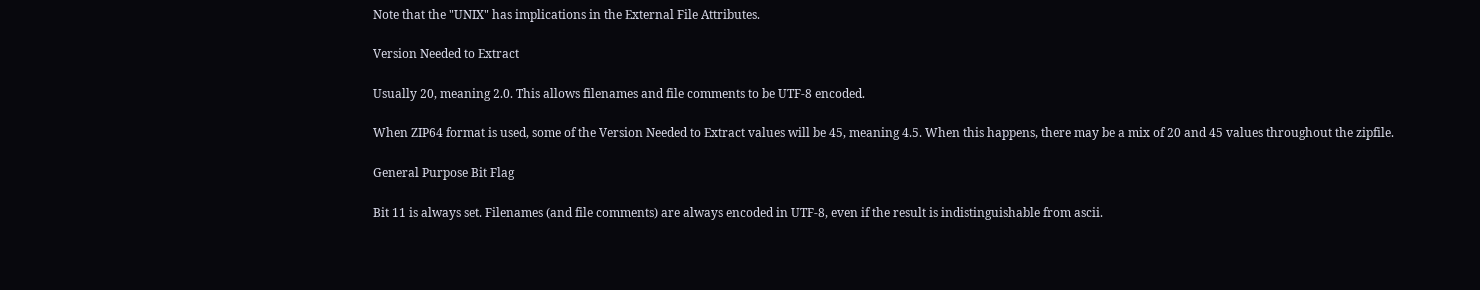Note that the "UNIX" has implications in the External File Attributes.

Version Needed to Extract

Usually 20, meaning 2.0. This allows filenames and file comments to be UTF-8 encoded.

When ZIP64 format is used, some of the Version Needed to Extract values will be 45, meaning 4.5. When this happens, there may be a mix of 20 and 45 values throughout the zipfile.

General Purpose Bit Flag

Bit 11 is always set. Filenames (and file comments) are always encoded in UTF-8, even if the result is indistinguishable from ascii.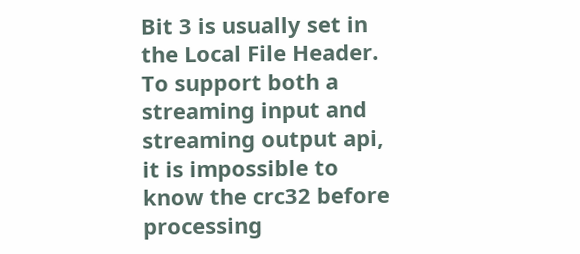Bit 3 is usually set in the Local File Header. To support both a streaming input and streaming output api, it is impossible to know the crc32 before processing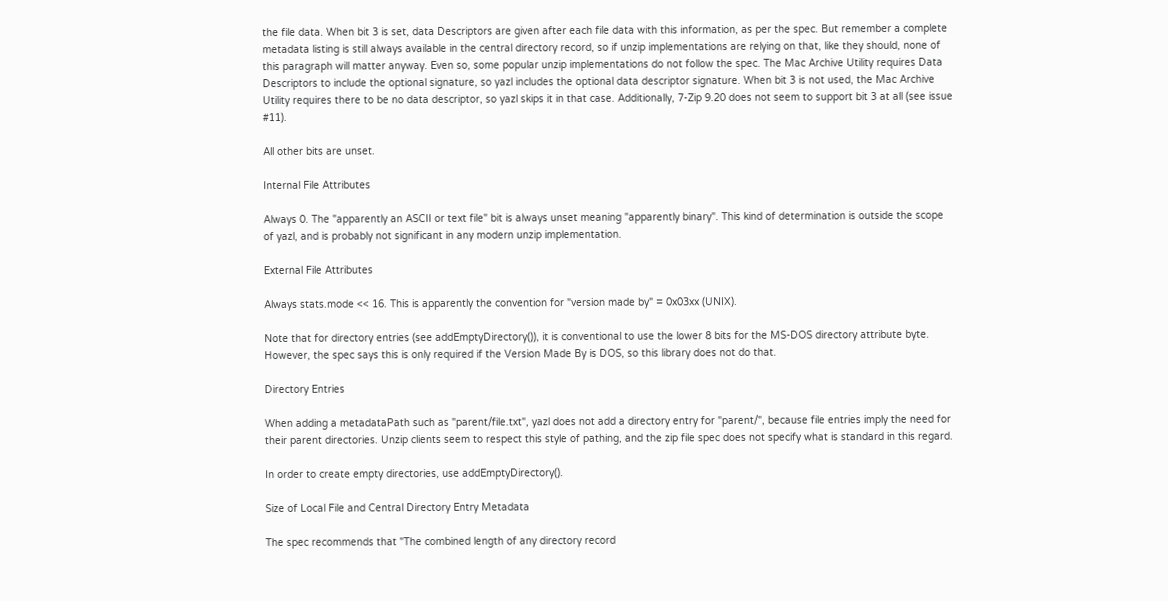the file data. When bit 3 is set, data Descriptors are given after each file data with this information, as per the spec. But remember a complete metadata listing is still always available in the central directory record, so if unzip implementations are relying on that, like they should, none of this paragraph will matter anyway. Even so, some popular unzip implementations do not follow the spec. The Mac Archive Utility requires Data Descriptors to include the optional signature, so yazl includes the optional data descriptor signature. When bit 3 is not used, the Mac Archive Utility requires there to be no data descriptor, so yazl skips it in that case. Additionally, 7-Zip 9.20 does not seem to support bit 3 at all (see issue #11).

All other bits are unset.

Internal File Attributes

Always 0. The "apparently an ASCII or text file" bit is always unset meaning "apparently binary". This kind of determination is outside the scope of yazl, and is probably not significant in any modern unzip implementation.

External File Attributes

Always stats.mode << 16. This is apparently the convention for "version made by" = 0x03xx (UNIX).

Note that for directory entries (see addEmptyDirectory()), it is conventional to use the lower 8 bits for the MS-DOS directory attribute byte. However, the spec says this is only required if the Version Made By is DOS, so this library does not do that.

Directory Entries

When adding a metadataPath such as "parent/file.txt", yazl does not add a directory entry for "parent/", because file entries imply the need for their parent directories. Unzip clients seem to respect this style of pathing, and the zip file spec does not specify what is standard in this regard.

In order to create empty directories, use addEmptyDirectory().

Size of Local File and Central Directory Entry Metadata

The spec recommends that "The combined length of any directory record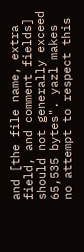and [the file name, extra field, and comment fields] should not generally exceed 65,535 bytes". yazl makes no attempt to respect this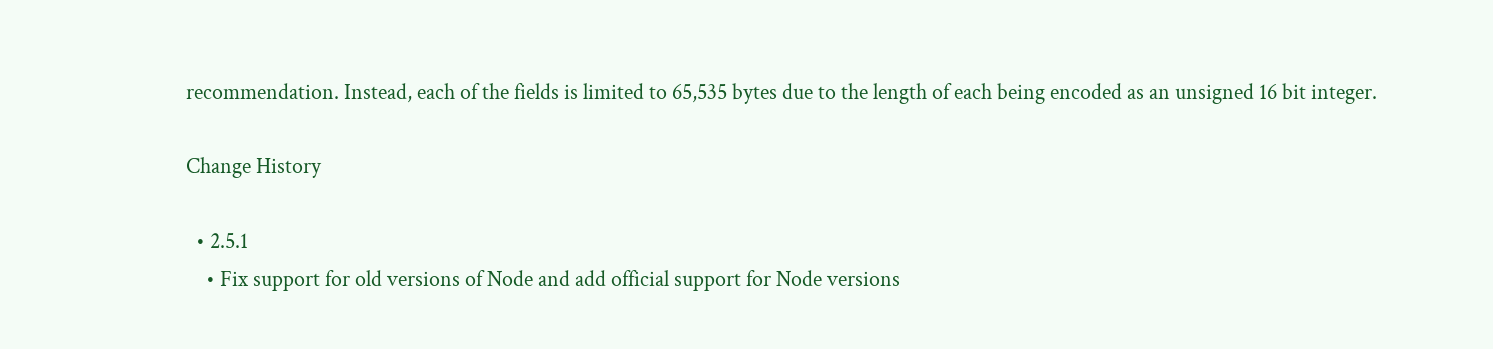recommendation. Instead, each of the fields is limited to 65,535 bytes due to the length of each being encoded as an unsigned 16 bit integer.

Change History

  • 2.5.1
    • Fix support for old versions of Node and add official support for Node versions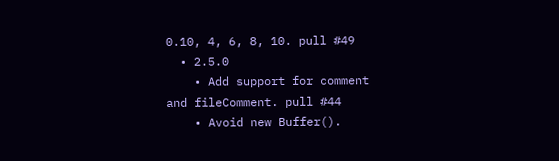0.10, 4, 6, 8, 10. pull #49
  • 2.5.0
    • Add support for comment and fileComment. pull #44
    • Avoid new Buffer().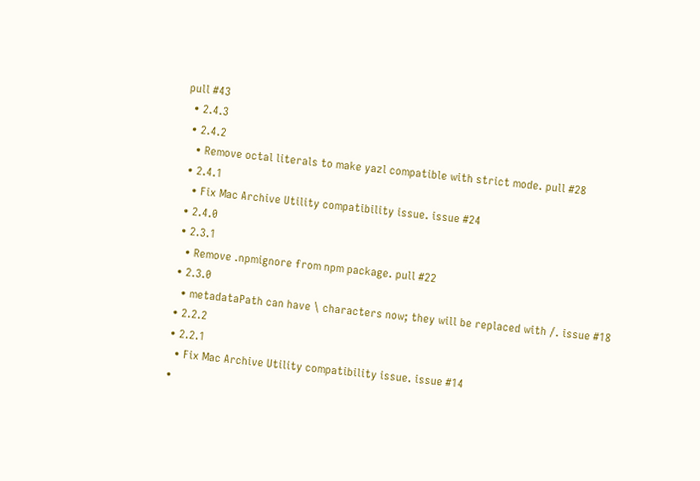pull #43
  • 2.4.3
  • 2.4.2
    • Remove octal literals to make yazl compatible with strict mode. pull #28
  • 2.4.1
    • Fix Mac Archive Utility compatibility issue. issue #24
  • 2.4.0
  • 2.3.1
    • Remove .npmignore from npm package. pull #22
  • 2.3.0
    • metadataPath can have \ characters now; they will be replaced with /. issue #18
  • 2.2.2
  • 2.2.1
    • Fix Mac Archive Utility compatibility issue. issue #14
  •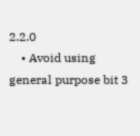2.2.0
    • Avoid using general purpose bit 3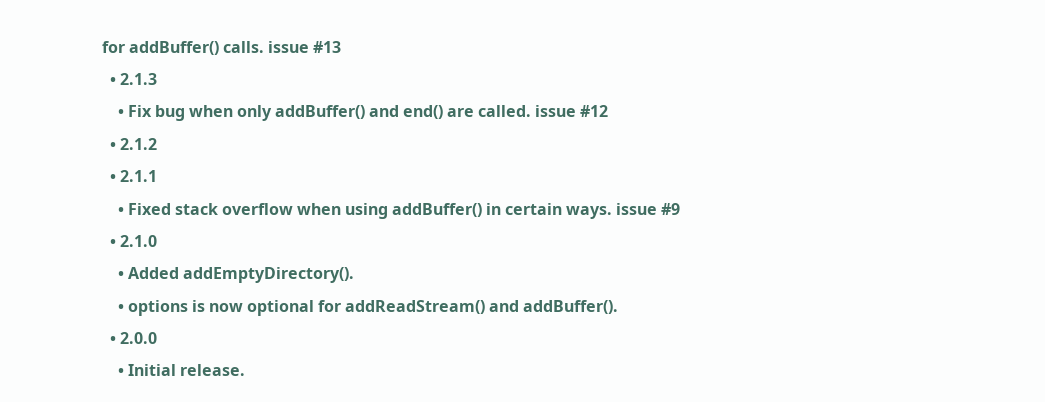for addBuffer() calls. issue #13
  • 2.1.3
    • Fix bug when only addBuffer() and end() are called. issue #12
  • 2.1.2
  • 2.1.1
    • Fixed stack overflow when using addBuffer() in certain ways. issue #9
  • 2.1.0
    • Added addEmptyDirectory().
    • options is now optional for addReadStream() and addBuffer().
  • 2.0.0
    • Initial release.